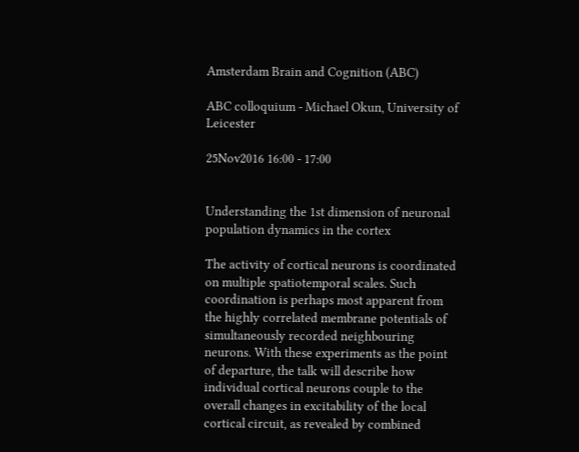Amsterdam Brain and Cognition (ABC)

ABC colloquium - Michael Okun, University of Leicester

25Nov2016 16:00 - 17:00


Understanding the 1st dimension of neuronal population dynamics in the cortex

The activity of cortical neurons is coordinated on multiple spatiotemporal scales. Such coordination is perhaps most apparent from the highly correlated membrane potentials of simultaneously recorded neighbouring neurons. With these experiments as the point of departure, the talk will describe how individual cortical neurons couple to the overall changes in excitability of the local cortical circuit, as revealed by combined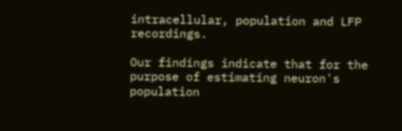intracellular, population and LFP recordings.

Our findings indicate that for the purpose of estimating neuron's population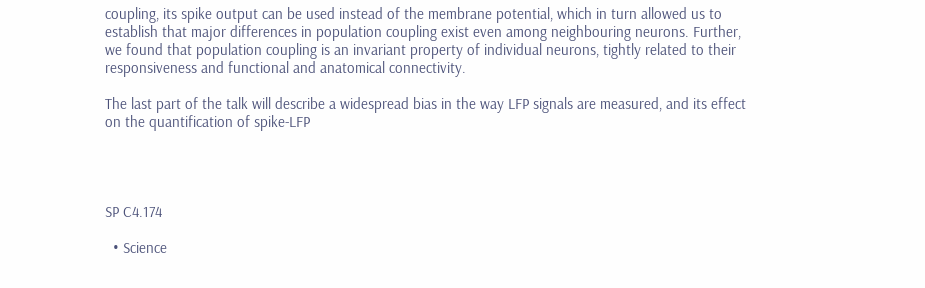coupling, its spike output can be used instead of the membrane potential, which in turn allowed us to establish that major differences in population coupling exist even among neighbouring neurons. Further, we found that population coupling is an invariant property of individual neurons, tightly related to their responsiveness and functional and anatomical connectivity.

The last part of the talk will describe a widespread bias in the way LFP signals are measured, and its effect on the quantification of spike-LFP




SP C4.174

  • Science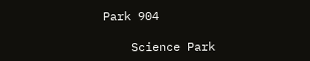Park 904

    Science Park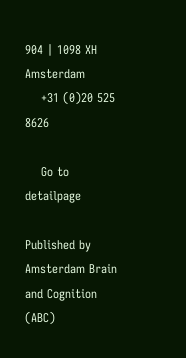904 | 1098 XH Amsterdam
    +31 (0)20 525 8626

    Go to detailpage

Published by  Amsterdam Brain and Cognition (ABC)